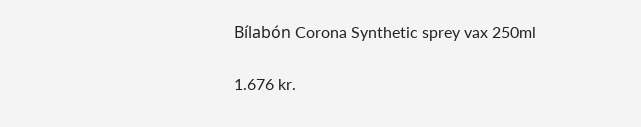Bílabón Corona Synthetic sprey vax 250ml

1.676 kr.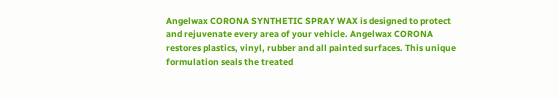Angelwax CORONA SYNTHETIC SPRAY WAX is designed to protect and rejuvenate every area of your vehicle. Angelwax CORONA restores plastics, vinyl, rubber and all painted surfaces. This unique formulation seals the treated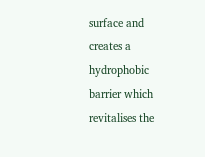surface and creates a hydrophobic barrier which revitalises the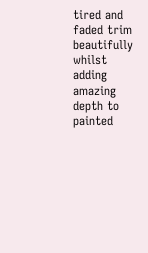tired and faded trim beautifully whilst adding amazing depth to painted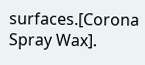surfaces.[Corona Spray Wax].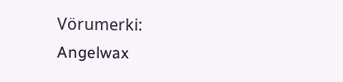Vörumerki: Angelwax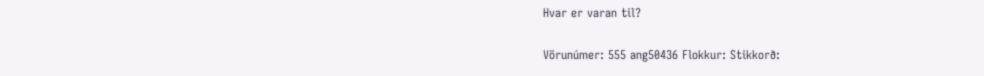Hvar er varan til?

Vörunúmer: 555 ang50436 Flokkur: Stikkorð: